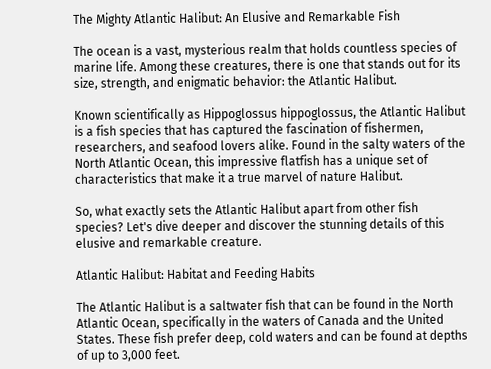The Mighty Atlantic Halibut: An Elusive and Remarkable Fish

The ocean is a vast, mysterious realm that holds countless species of marine life. Among these creatures, there is one that stands out for its size, strength, and enigmatic behavior: the Atlantic Halibut.

Known scientifically as Hippoglossus hippoglossus, the Atlantic Halibut is a fish species that has captured the fascination of fishermen, researchers, and seafood lovers alike. Found in the salty waters of the North Atlantic Ocean, this impressive flatfish has a unique set of characteristics that make it a true marvel of nature Halibut.

So, what exactly sets the Atlantic Halibut apart from other fish species? Let's dive deeper and discover the stunning details of this elusive and remarkable creature.

Atlantic Halibut: Habitat and Feeding Habits

The Atlantic Halibut is a saltwater fish that can be found in the North Atlantic Ocean, specifically in the waters of Canada and the United States. These fish prefer deep, cold waters and can be found at depths of up to 3,000 feet.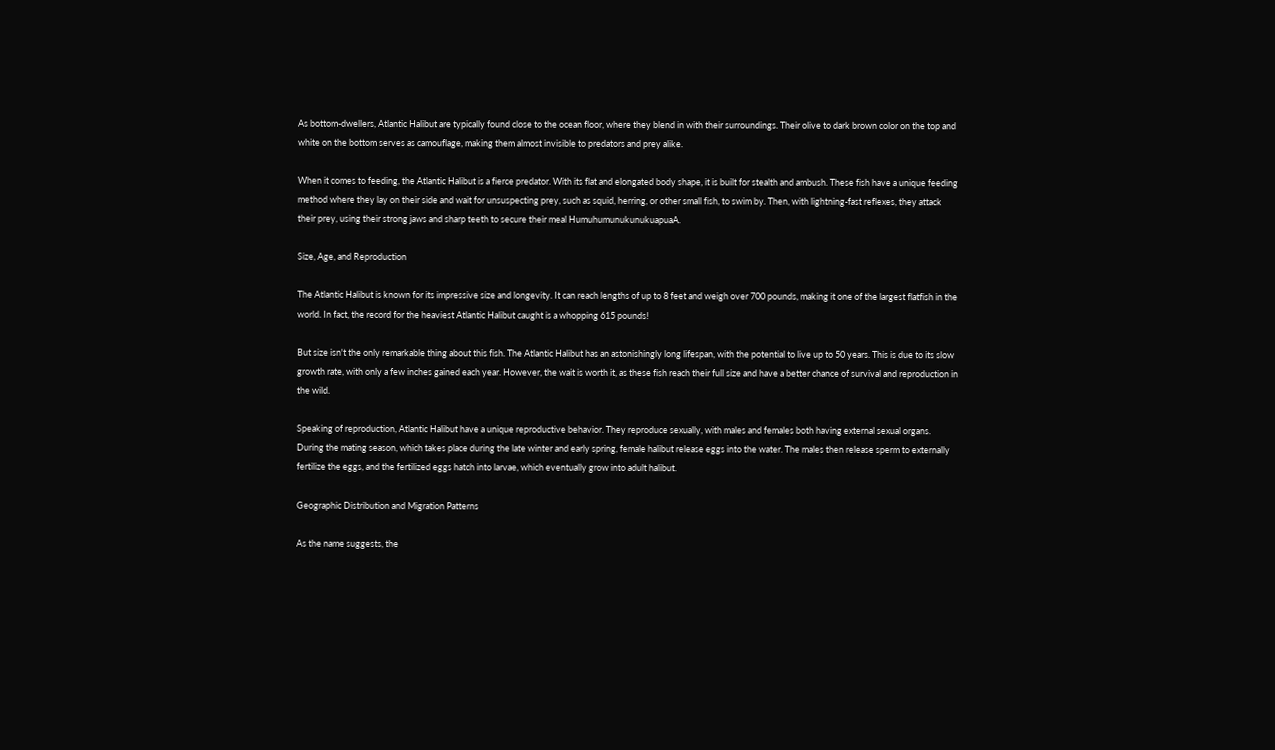As bottom-dwellers, Atlantic Halibut are typically found close to the ocean floor, where they blend in with their surroundings. Their olive to dark brown color on the top and white on the bottom serves as camouflage, making them almost invisible to predators and prey alike.

When it comes to feeding, the Atlantic Halibut is a fierce predator. With its flat and elongated body shape, it is built for stealth and ambush. These fish have a unique feeding method where they lay on their side and wait for unsuspecting prey, such as squid, herring, or other small fish, to swim by. Then, with lightning-fast reflexes, they attack their prey, using their strong jaws and sharp teeth to secure their meal HumuhumunukunukuapuaA.

Size, Age, and Reproduction

The Atlantic Halibut is known for its impressive size and longevity. It can reach lengths of up to 8 feet and weigh over 700 pounds, making it one of the largest flatfish in the world. In fact, the record for the heaviest Atlantic Halibut caught is a whopping 615 pounds!

But size isn't the only remarkable thing about this fish. The Atlantic Halibut has an astonishingly long lifespan, with the potential to live up to 50 years. This is due to its slow growth rate, with only a few inches gained each year. However, the wait is worth it, as these fish reach their full size and have a better chance of survival and reproduction in the wild.

Speaking of reproduction, Atlantic Halibut have a unique reproductive behavior. They reproduce sexually, with males and females both having external sexual organs. During the mating season, which takes place during the late winter and early spring, female halibut release eggs into the water. The males then release sperm to externally fertilize the eggs, and the fertilized eggs hatch into larvae, which eventually grow into adult halibut.

Geographic Distribution and Migration Patterns

As the name suggests, the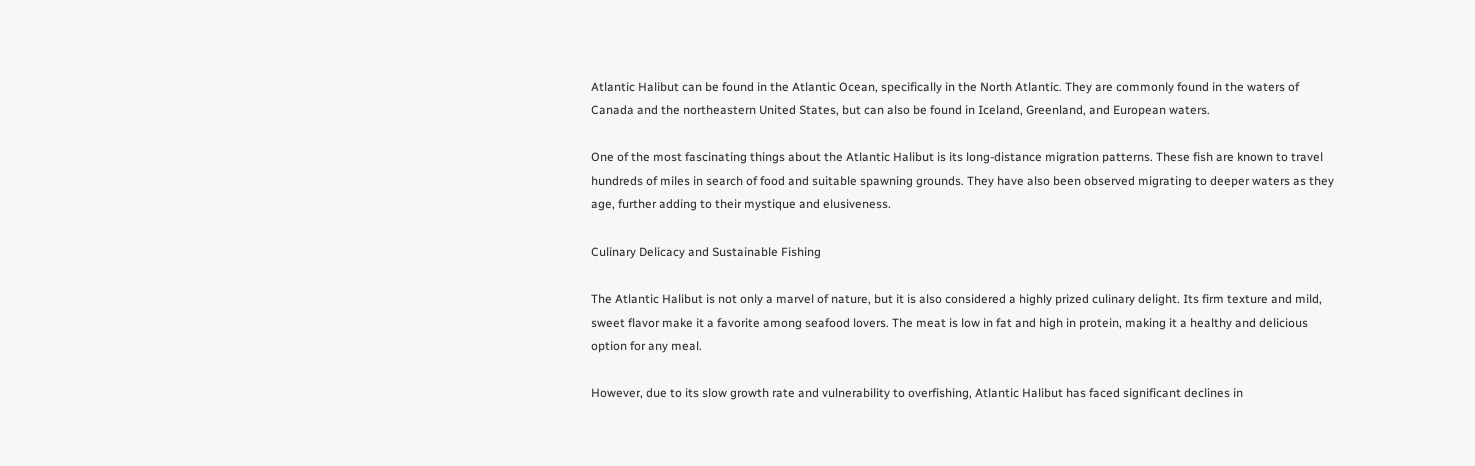Atlantic Halibut can be found in the Atlantic Ocean, specifically in the North Atlantic. They are commonly found in the waters of Canada and the northeastern United States, but can also be found in Iceland, Greenland, and European waters.

One of the most fascinating things about the Atlantic Halibut is its long-distance migration patterns. These fish are known to travel hundreds of miles in search of food and suitable spawning grounds. They have also been observed migrating to deeper waters as they age, further adding to their mystique and elusiveness.

Culinary Delicacy and Sustainable Fishing

The Atlantic Halibut is not only a marvel of nature, but it is also considered a highly prized culinary delight. Its firm texture and mild, sweet flavor make it a favorite among seafood lovers. The meat is low in fat and high in protein, making it a healthy and delicious option for any meal.

However, due to its slow growth rate and vulnerability to overfishing, Atlantic Halibut has faced significant declines in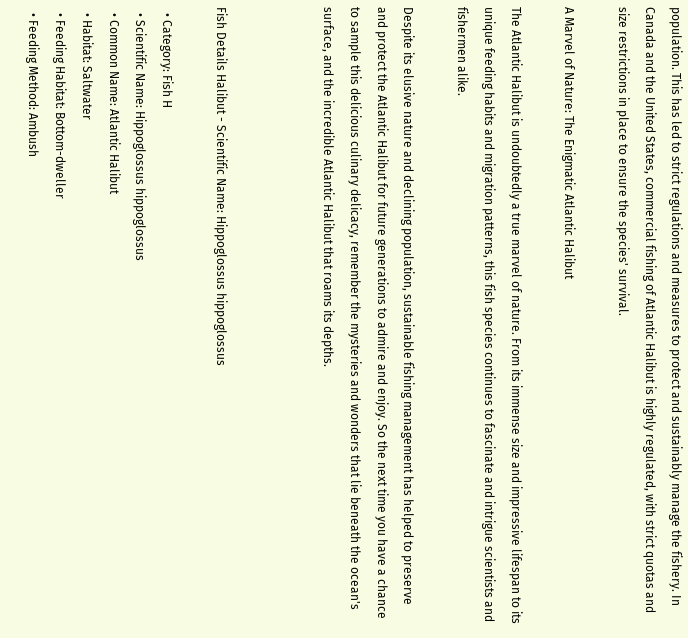population. This has led to strict regulations and measures to protect and sustainably manage the fishery. In Canada and the United States, commercial fishing of Atlantic Halibut is highly regulated, with strict quotas and size restrictions in place to ensure the species' survival.

A Marvel of Nature: The Enigmatic Atlantic Halibut

The Atlantic Halibut is undoubtedly a true marvel of nature. From its immense size and impressive lifespan to its unique feeding habits and migration patterns, this fish species continues to fascinate and intrigue scientists and fishermen alike.

Despite its elusive nature and declining population, sustainable fishing management has helped to preserve and protect the Atlantic Halibut for future generations to admire and enjoy. So the next time you have a chance to sample this delicious culinary delicacy, remember the mysteries and wonders that lie beneath the ocean's surface, and the incredible Atlantic Halibut that roams its depths.



Fish Details Halibut - Scientific Name: Hippoglossus hippoglossus

  • Category: Fish H
  • Scientific Name: Hippoglossus hippoglossus
  • Common Name: Atlantic Halibut
  • Habitat: Saltwater
  • Feeding Habitat: Bottom-dweller
  • Feeding Method: Ambush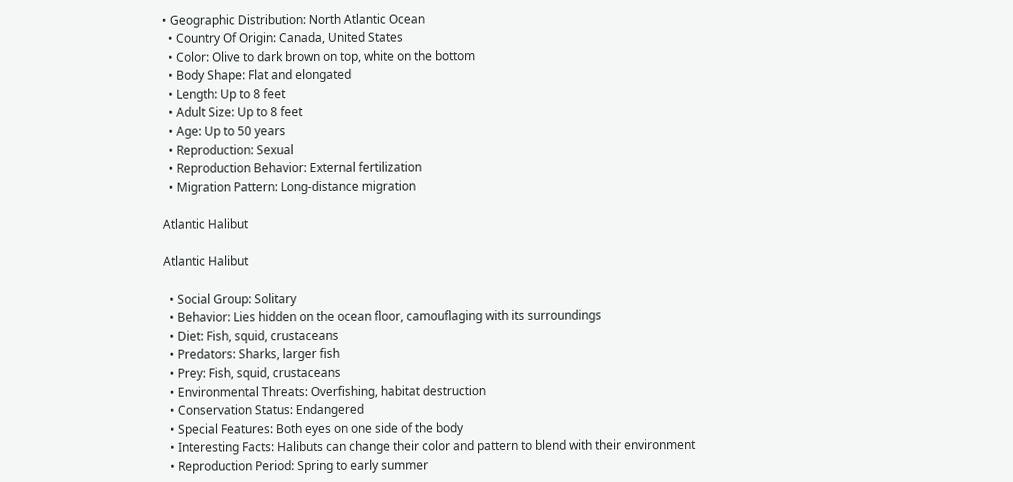• Geographic Distribution: North Atlantic Ocean
  • Country Of Origin: Canada, United States
  • Color: Olive to dark brown on top, white on the bottom
  • Body Shape: Flat and elongated
  • Length: Up to 8 feet
  • Adult Size: Up to 8 feet
  • Age: Up to 50 years
  • Reproduction: Sexual
  • Reproduction Behavior: External fertilization
  • Migration Pattern: Long-distance migration

Atlantic Halibut

Atlantic Halibut

  • Social Group: Solitary
  • Behavior: Lies hidden on the ocean floor, camouflaging with its surroundings
  • Diet: Fish, squid, crustaceans
  • Predators: Sharks, larger fish
  • Prey: Fish, squid, crustaceans
  • Environmental Threats: Overfishing, habitat destruction
  • Conservation Status: Endangered
  • Special Features: Both eyes on one side of the body
  • Interesting Facts: Halibuts can change their color and pattern to blend with their environment
  • Reproduction Period: Spring to early summer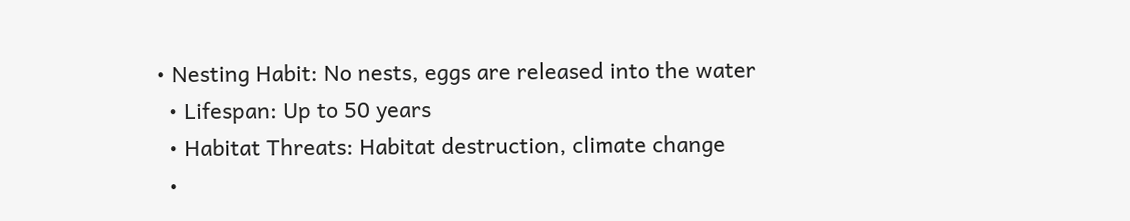• Nesting Habit: No nests, eggs are released into the water
  • Lifespan: Up to 50 years
  • Habitat Threats: Habitat destruction, climate change
  •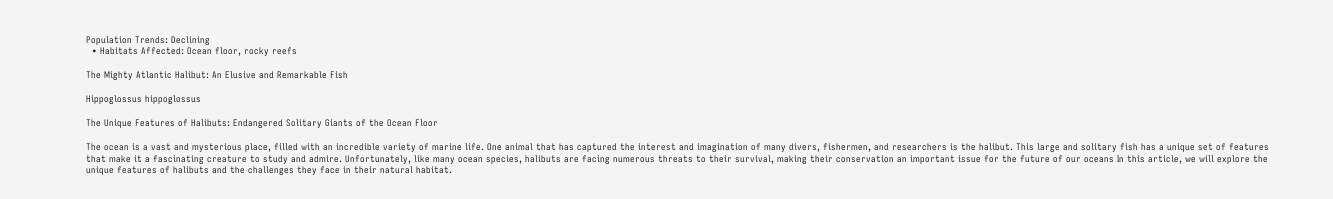Population Trends: Declining
  • Habitats Affected: Ocean floor, rocky reefs

The Mighty Atlantic Halibut: An Elusive and Remarkable Fish

Hippoglossus hippoglossus

The Unique Features of Halibuts: Endangered Solitary Giants of the Ocean Floor

The ocean is a vast and mysterious place, filled with an incredible variety of marine life. One animal that has captured the interest and imagination of many divers, fishermen, and researchers is the halibut. This large and solitary fish has a unique set of features that make it a fascinating creature to study and admire. Unfortunately, like many ocean species, halibuts are facing numerous threats to their survival, making their conservation an important issue for the future of our oceans In this article, we will explore the unique features of halibuts and the challenges they face in their natural habitat.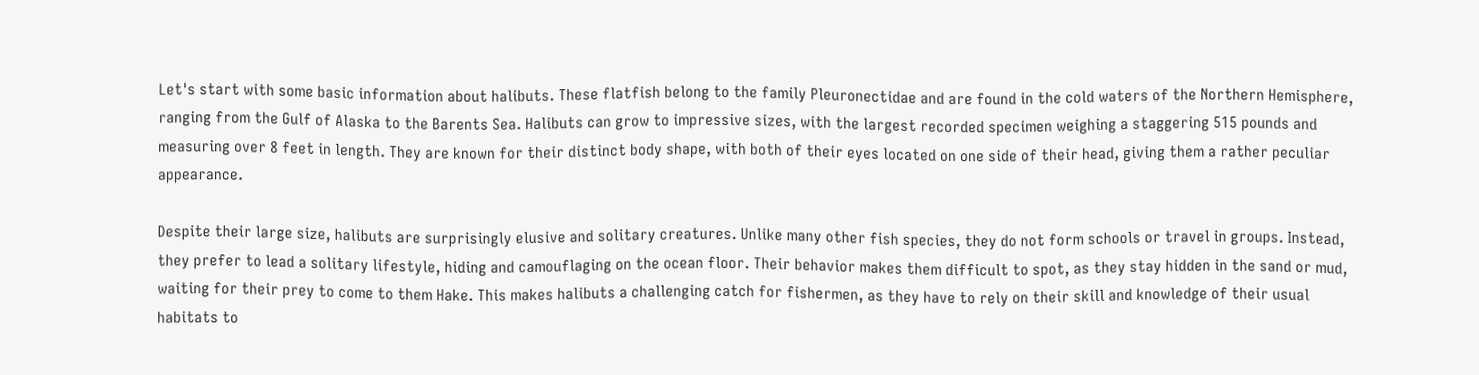Let's start with some basic information about halibuts. These flatfish belong to the family Pleuronectidae and are found in the cold waters of the Northern Hemisphere, ranging from the Gulf of Alaska to the Barents Sea. Halibuts can grow to impressive sizes, with the largest recorded specimen weighing a staggering 515 pounds and measuring over 8 feet in length. They are known for their distinct body shape, with both of their eyes located on one side of their head, giving them a rather peculiar appearance.

Despite their large size, halibuts are surprisingly elusive and solitary creatures. Unlike many other fish species, they do not form schools or travel in groups. Instead, they prefer to lead a solitary lifestyle, hiding and camouflaging on the ocean floor. Their behavior makes them difficult to spot, as they stay hidden in the sand or mud, waiting for their prey to come to them Hake. This makes halibuts a challenging catch for fishermen, as they have to rely on their skill and knowledge of their usual habitats to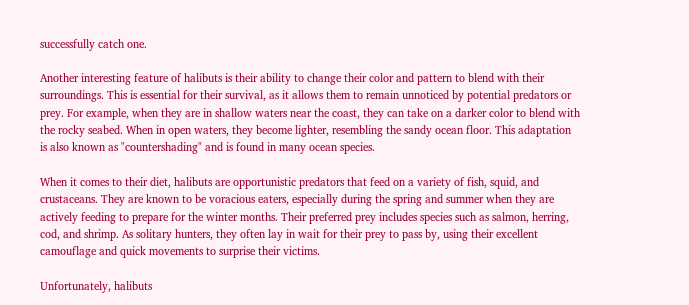successfully catch one.

Another interesting feature of halibuts is their ability to change their color and pattern to blend with their surroundings. This is essential for their survival, as it allows them to remain unnoticed by potential predators or prey. For example, when they are in shallow waters near the coast, they can take on a darker color to blend with the rocky seabed. When in open waters, they become lighter, resembling the sandy ocean floor. This adaptation is also known as "countershading" and is found in many ocean species.

When it comes to their diet, halibuts are opportunistic predators that feed on a variety of fish, squid, and crustaceans. They are known to be voracious eaters, especially during the spring and summer when they are actively feeding to prepare for the winter months. Their preferred prey includes species such as salmon, herring, cod, and shrimp. As solitary hunters, they often lay in wait for their prey to pass by, using their excellent camouflage and quick movements to surprise their victims.

Unfortunately, halibuts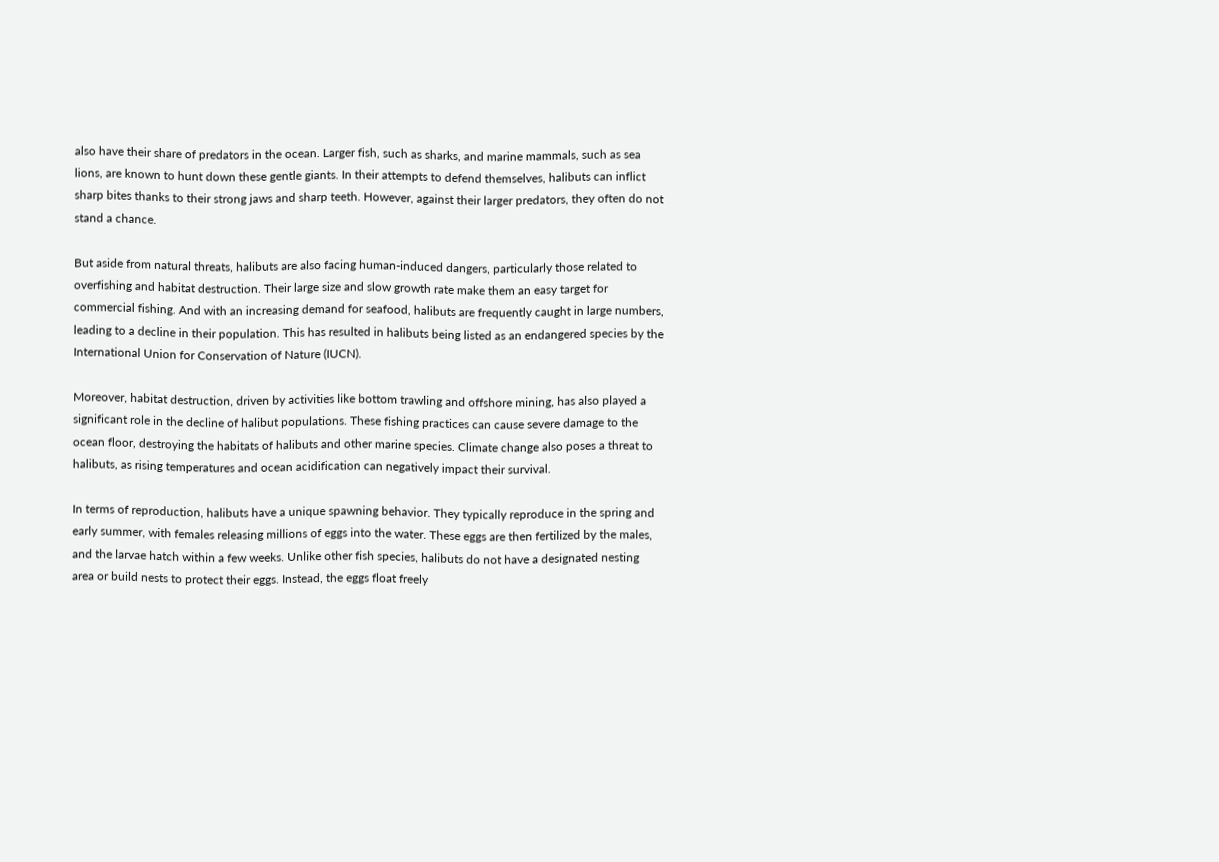also have their share of predators in the ocean. Larger fish, such as sharks, and marine mammals, such as sea lions, are known to hunt down these gentle giants. In their attempts to defend themselves, halibuts can inflict sharp bites thanks to their strong jaws and sharp teeth. However, against their larger predators, they often do not stand a chance.

But aside from natural threats, halibuts are also facing human-induced dangers, particularly those related to overfishing and habitat destruction. Their large size and slow growth rate make them an easy target for commercial fishing. And with an increasing demand for seafood, halibuts are frequently caught in large numbers, leading to a decline in their population. This has resulted in halibuts being listed as an endangered species by the International Union for Conservation of Nature (IUCN).

Moreover, habitat destruction, driven by activities like bottom trawling and offshore mining, has also played a significant role in the decline of halibut populations. These fishing practices can cause severe damage to the ocean floor, destroying the habitats of halibuts and other marine species. Climate change also poses a threat to halibuts, as rising temperatures and ocean acidification can negatively impact their survival.

In terms of reproduction, halibuts have a unique spawning behavior. They typically reproduce in the spring and early summer, with females releasing millions of eggs into the water. These eggs are then fertilized by the males, and the larvae hatch within a few weeks. Unlike other fish species, halibuts do not have a designated nesting area or build nests to protect their eggs. Instead, the eggs float freely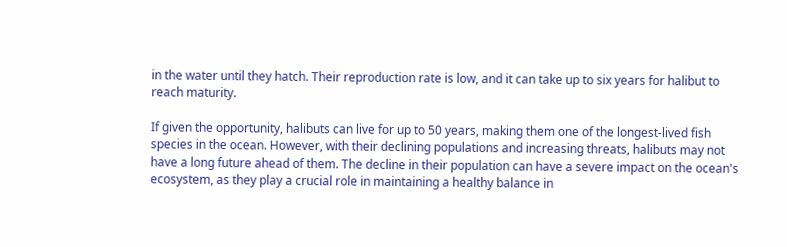in the water until they hatch. Their reproduction rate is low, and it can take up to six years for halibut to reach maturity.

If given the opportunity, halibuts can live for up to 50 years, making them one of the longest-lived fish species in the ocean. However, with their declining populations and increasing threats, halibuts may not have a long future ahead of them. The decline in their population can have a severe impact on the ocean's ecosystem, as they play a crucial role in maintaining a healthy balance in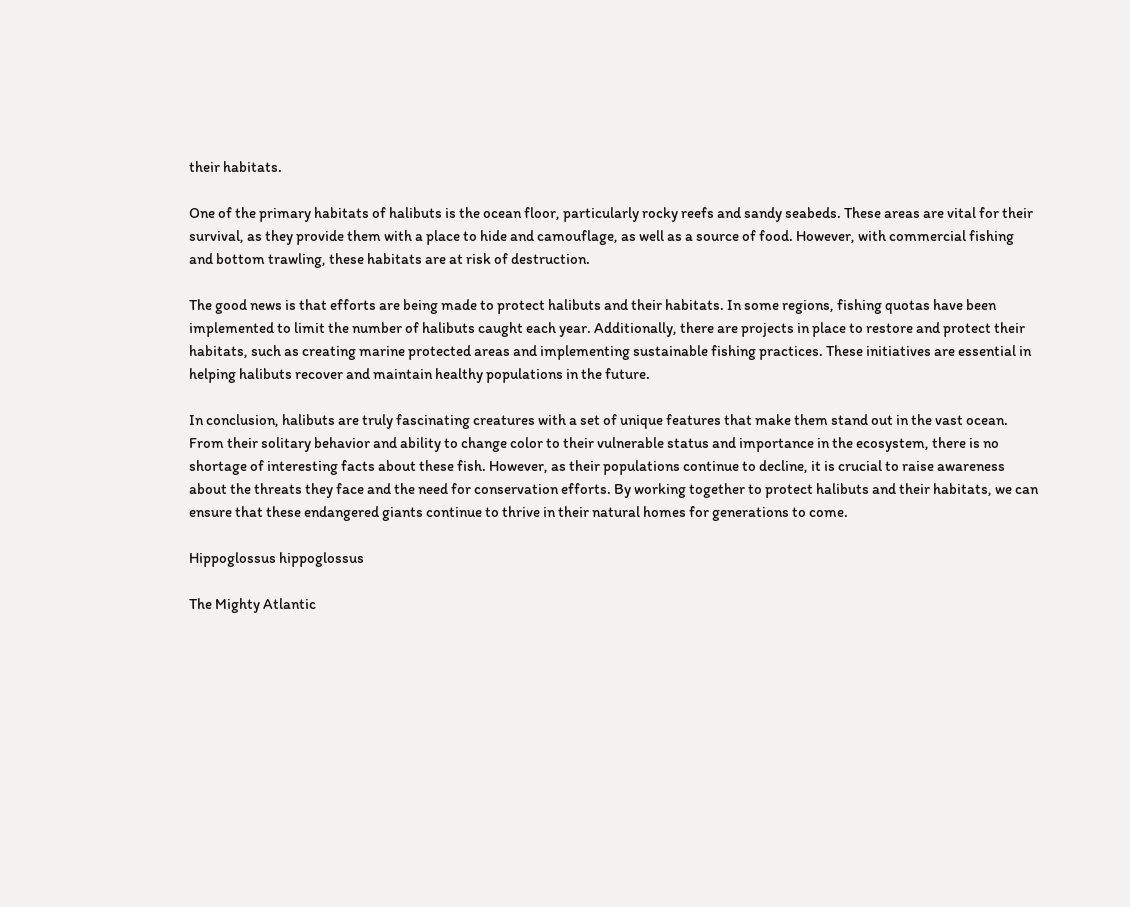their habitats.

One of the primary habitats of halibuts is the ocean floor, particularly rocky reefs and sandy seabeds. These areas are vital for their survival, as they provide them with a place to hide and camouflage, as well as a source of food. However, with commercial fishing and bottom trawling, these habitats are at risk of destruction.

The good news is that efforts are being made to protect halibuts and their habitats. In some regions, fishing quotas have been implemented to limit the number of halibuts caught each year. Additionally, there are projects in place to restore and protect their habitats, such as creating marine protected areas and implementing sustainable fishing practices. These initiatives are essential in helping halibuts recover and maintain healthy populations in the future.

In conclusion, halibuts are truly fascinating creatures with a set of unique features that make them stand out in the vast ocean. From their solitary behavior and ability to change color to their vulnerable status and importance in the ecosystem, there is no shortage of interesting facts about these fish. However, as their populations continue to decline, it is crucial to raise awareness about the threats they face and the need for conservation efforts. By working together to protect halibuts and their habitats, we can ensure that these endangered giants continue to thrive in their natural homes for generations to come.

Hippoglossus hippoglossus

The Mighty Atlantic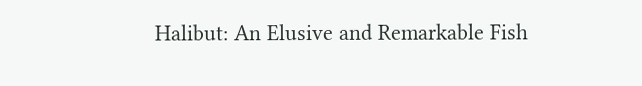Halibut: An Elusive and Remarkable Fish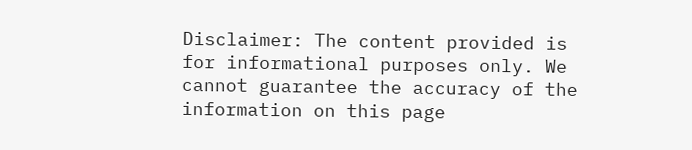Disclaimer: The content provided is for informational purposes only. We cannot guarantee the accuracy of the information on this page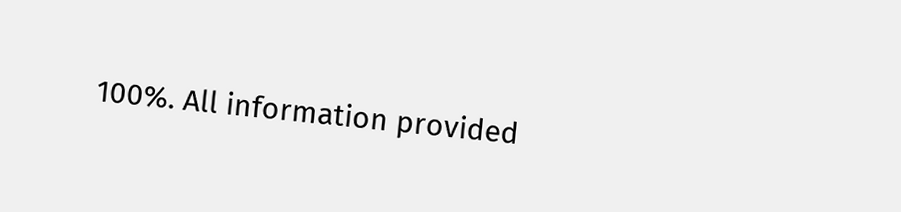100%. All information provided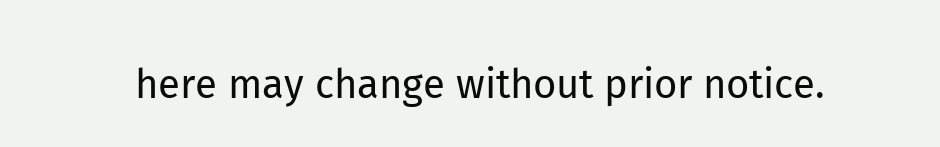here may change without prior notice.